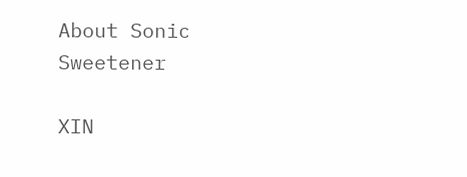About Sonic Sweetener

XIN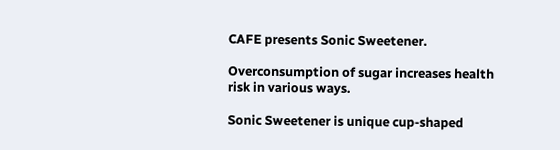CAFE presents Sonic Sweetener.

Overconsumption of sugar increases health risk in various ways.

Sonic Sweetener is unique cup-shaped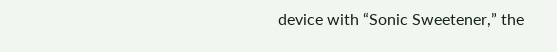device with “Sonic Sweetener,” the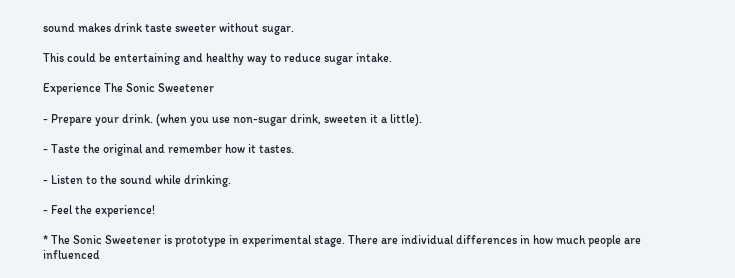sound makes drink taste sweeter without sugar.

This could be entertaining and healthy way to reduce sugar intake.

Experience The Sonic Sweetener

- Prepare your drink. (when you use non-sugar drink, sweeten it a little).

- Taste the original and remember how it tastes.

- Listen to the sound while drinking.

- Feel the experience!

* The Sonic Sweetener is prototype in experimental stage. There are individual differences in how much people are influenced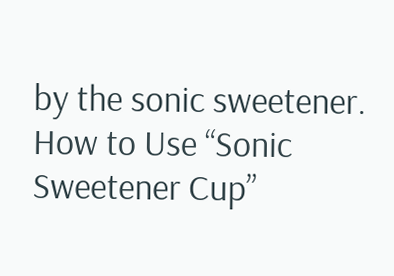by the sonic sweetener.
How to Use “Sonic Sweetener Cup”